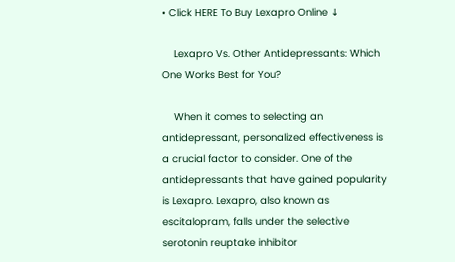• Click HERE To Buy Lexapro Online ↓

    Lexapro Vs. Other Antidepressants: Which One Works Best for You?

    When it comes to selecting an antidepressant, personalized effectiveness is a crucial factor to consider. One of the antidepressants that have gained popularity is Lexapro. Lexapro, also known as escitalopram, falls under the selective serotonin reuptake inhibitor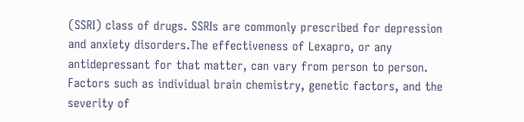(SSRI) class of drugs. SSRIs are commonly prescribed for depression and anxiety disorders.The effectiveness of Lexapro, or any antidepressant for that matter, can vary from person to person. Factors such as individual brain chemistry, genetic factors, and the severity of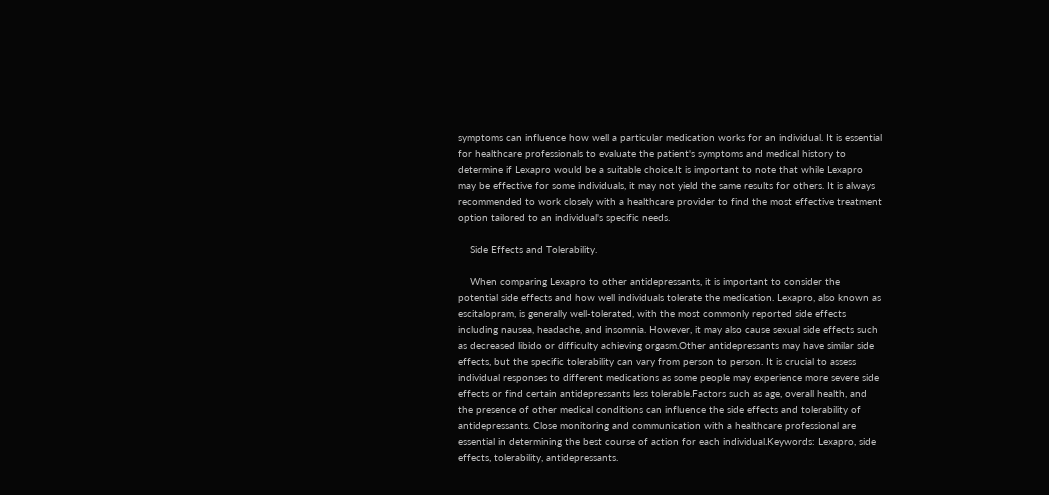symptoms can influence how well a particular medication works for an individual. It is essential for healthcare professionals to evaluate the patient's symptoms and medical history to determine if Lexapro would be a suitable choice.It is important to note that while Lexapro may be effective for some individuals, it may not yield the same results for others. It is always recommended to work closely with a healthcare provider to find the most effective treatment option tailored to an individual's specific needs.

    Side Effects and Tolerability.

    When comparing Lexapro to other antidepressants, it is important to consider the potential side effects and how well individuals tolerate the medication. Lexapro, also known as escitalopram, is generally well-tolerated, with the most commonly reported side effects including nausea, headache, and insomnia. However, it may also cause sexual side effects such as decreased libido or difficulty achieving orgasm.Other antidepressants may have similar side effects, but the specific tolerability can vary from person to person. It is crucial to assess individual responses to different medications as some people may experience more severe side effects or find certain antidepressants less tolerable.Factors such as age, overall health, and the presence of other medical conditions can influence the side effects and tolerability of antidepressants. Close monitoring and communication with a healthcare professional are essential in determining the best course of action for each individual.Keywords: Lexapro, side effects, tolerability, antidepressants.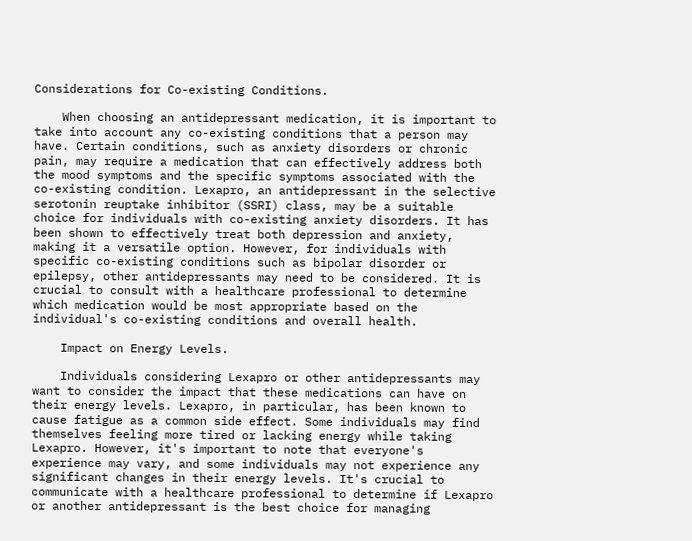Considerations for Co-existing Conditions.

    When choosing an antidepressant medication, it is important to take into account any co-existing conditions that a person may have. Certain conditions, such as anxiety disorders or chronic pain, may require a medication that can effectively address both the mood symptoms and the specific symptoms associated with the co-existing condition. Lexapro, an antidepressant in the selective serotonin reuptake inhibitor (SSRI) class, may be a suitable choice for individuals with co-existing anxiety disorders. It has been shown to effectively treat both depression and anxiety, making it a versatile option. However, for individuals with specific co-existing conditions such as bipolar disorder or epilepsy, other antidepressants may need to be considered. It is crucial to consult with a healthcare professional to determine which medication would be most appropriate based on the individual's co-existing conditions and overall health.

    Impact on Energy Levels.

    Individuals considering Lexapro or other antidepressants may want to consider the impact that these medications can have on their energy levels. Lexapro, in particular, has been known to cause fatigue as a common side effect. Some individuals may find themselves feeling more tired or lacking energy while taking Lexapro. However, it's important to note that everyone's experience may vary, and some individuals may not experience any significant changes in their energy levels. It's crucial to communicate with a healthcare professional to determine if Lexapro or another antidepressant is the best choice for managing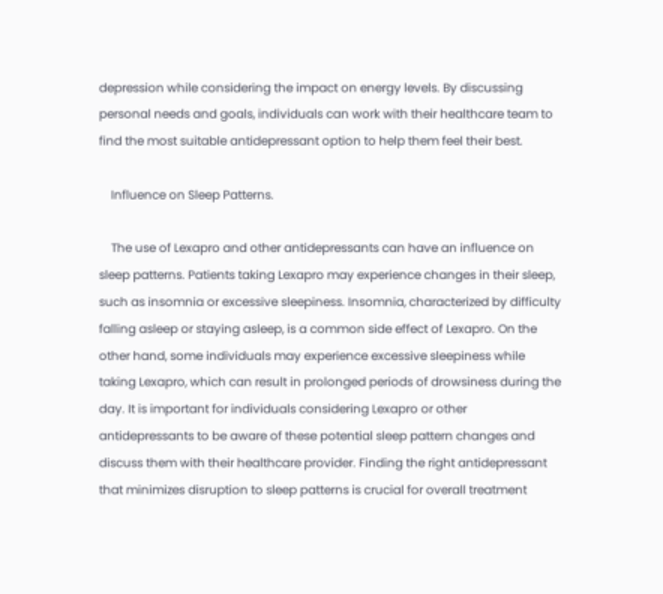depression while considering the impact on energy levels. By discussing personal needs and goals, individuals can work with their healthcare team to find the most suitable antidepressant option to help them feel their best.

    Influence on Sleep Patterns.

    The use of Lexapro and other antidepressants can have an influence on sleep patterns. Patients taking Lexapro may experience changes in their sleep, such as insomnia or excessive sleepiness. Insomnia, characterized by difficulty falling asleep or staying asleep, is a common side effect of Lexapro. On the other hand, some individuals may experience excessive sleepiness while taking Lexapro, which can result in prolonged periods of drowsiness during the day. It is important for individuals considering Lexapro or other antidepressants to be aware of these potential sleep pattern changes and discuss them with their healthcare provider. Finding the right antidepressant that minimizes disruption to sleep patterns is crucial for overall treatment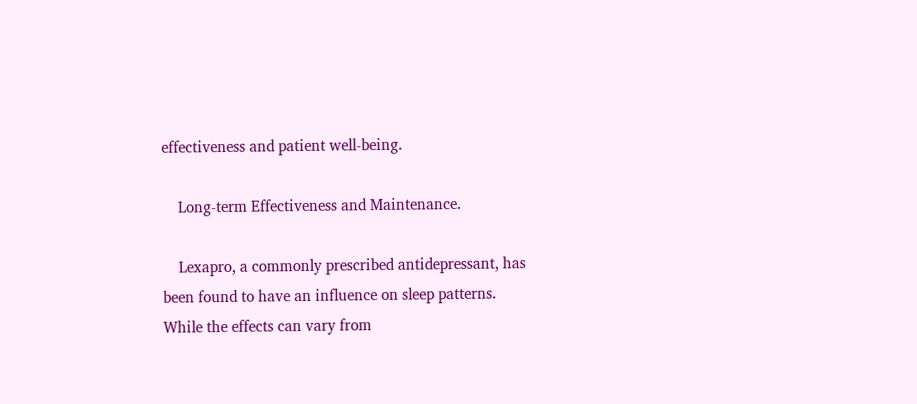effectiveness and patient well-being.

    Long-term Effectiveness and Maintenance.

    Lexapro, a commonly prescribed antidepressant, has been found to have an influence on sleep patterns. While the effects can vary from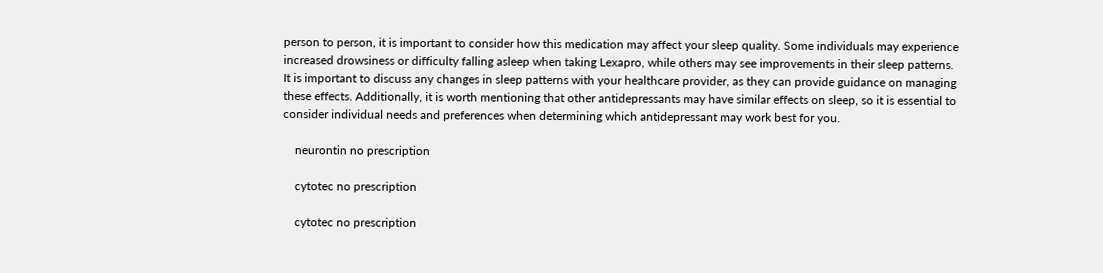person to person, it is important to consider how this medication may affect your sleep quality. Some individuals may experience increased drowsiness or difficulty falling asleep when taking Lexapro, while others may see improvements in their sleep patterns. It is important to discuss any changes in sleep patterns with your healthcare provider, as they can provide guidance on managing these effects. Additionally, it is worth mentioning that other antidepressants may have similar effects on sleep, so it is essential to consider individual needs and preferences when determining which antidepressant may work best for you.

    neurontin no prescription

    cytotec no prescription

    cytotec no prescription